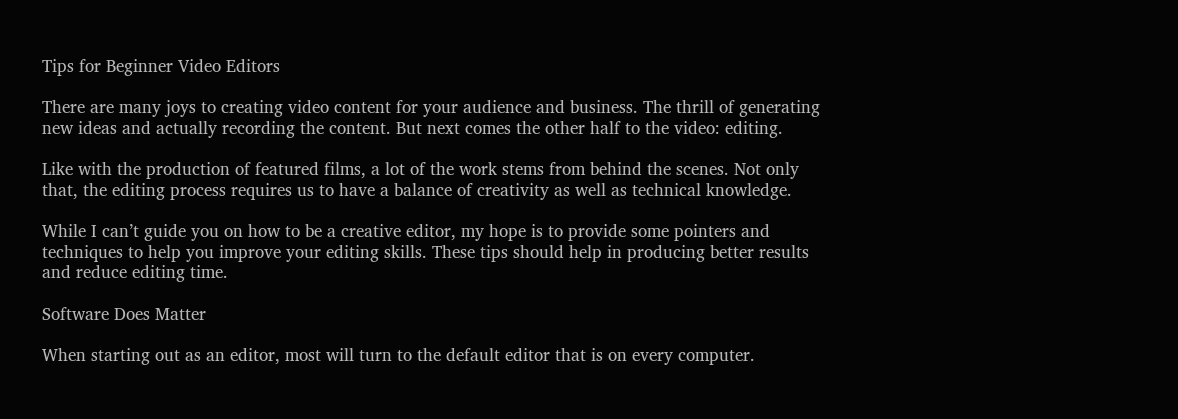Tips for Beginner Video Editors

There are many joys to creating video content for your audience and business. The thrill of generating new ideas and actually recording the content. But next comes the other half to the video: editing.

Like with the production of featured films, a lot of the work stems from behind the scenes. Not only that, the editing process requires us to have a balance of creativity as well as technical knowledge.

While I can’t guide you on how to be a creative editor, my hope is to provide some pointers and techniques to help you improve your editing skills. These tips should help in producing better results and reduce editing time.

Software Does Matter

When starting out as an editor, most will turn to the default editor that is on every computer.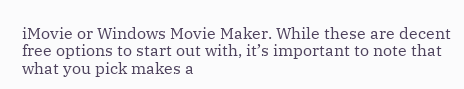iMovie or Windows Movie Maker. While these are decent free options to start out with, it’s important to note that what you pick makes a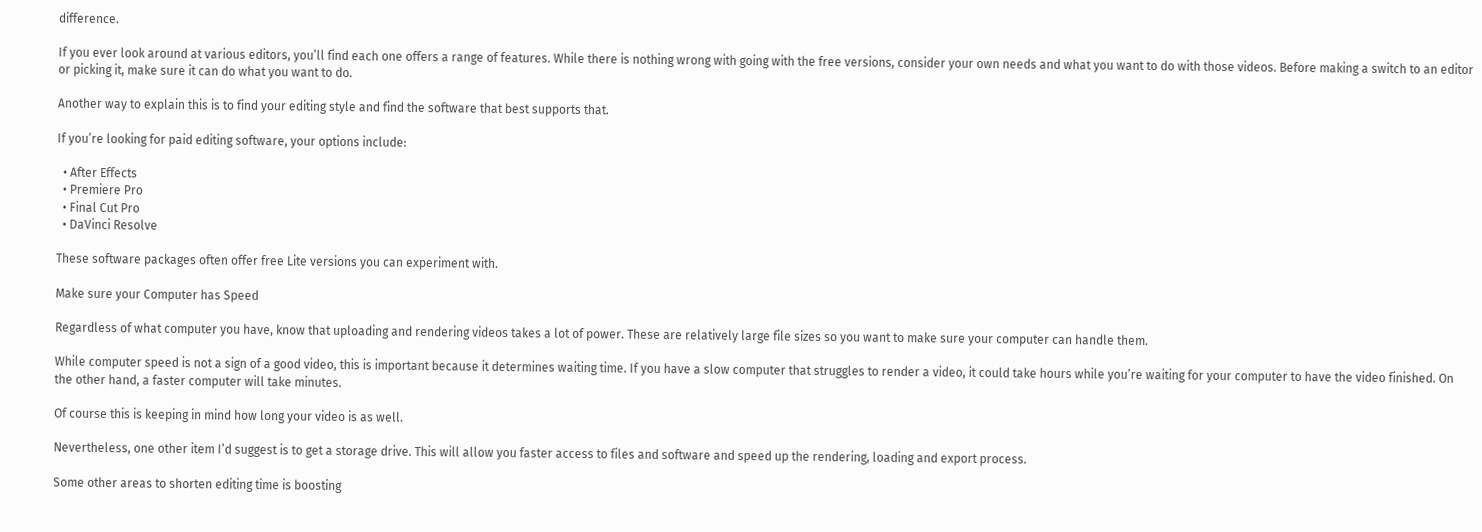difference.

If you ever look around at various editors, you’ll find each one offers a range of features. While there is nothing wrong with going with the free versions, consider your own needs and what you want to do with those videos. Before making a switch to an editor or picking it, make sure it can do what you want to do.

Another way to explain this is to find your editing style and find the software that best supports that.

If you’re looking for paid editing software, your options include:

  • After Effects
  • Premiere Pro
  • Final Cut Pro
  • DaVinci Resolve

These software packages often offer free Lite versions you can experiment with.

Make sure your Computer has Speed

Regardless of what computer you have, know that uploading and rendering videos takes a lot of power. These are relatively large file sizes so you want to make sure your computer can handle them.

While computer speed is not a sign of a good video, this is important because it determines waiting time. If you have a slow computer that struggles to render a video, it could take hours while you’re waiting for your computer to have the video finished. On the other hand, a faster computer will take minutes.

Of course this is keeping in mind how long your video is as well.

Nevertheless, one other item I’d suggest is to get a storage drive. This will allow you faster access to files and software and speed up the rendering, loading and export process.

Some other areas to shorten editing time is boosting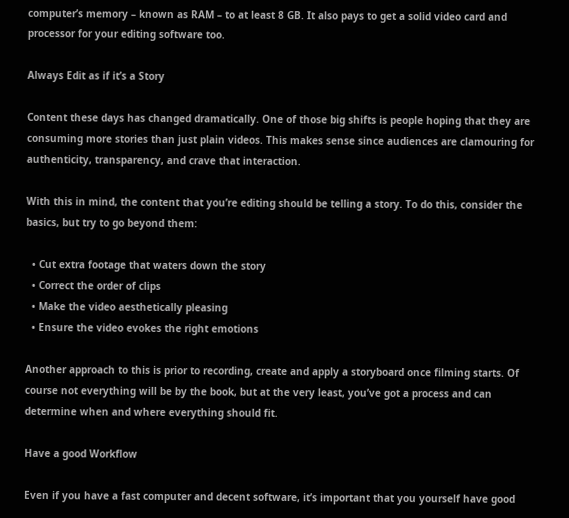computer’s memory – known as RAM – to at least 8 GB. It also pays to get a solid video card and processor for your editing software too.

Always Edit as if it’s a Story

Content these days has changed dramatically. One of those big shifts is people hoping that they are consuming more stories than just plain videos. This makes sense since audiences are clamouring for authenticity, transparency, and crave that interaction.

With this in mind, the content that you’re editing should be telling a story. To do this, consider the basics, but try to go beyond them:

  • Cut extra footage that waters down the story
  • Correct the order of clips
  • Make the video aesthetically pleasing
  • Ensure the video evokes the right emotions

Another approach to this is prior to recording, create and apply a storyboard once filming starts. Of course not everything will be by the book, but at the very least, you’ve got a process and can determine when and where everything should fit.

Have a good Workflow

Even if you have a fast computer and decent software, it’s important that you yourself have good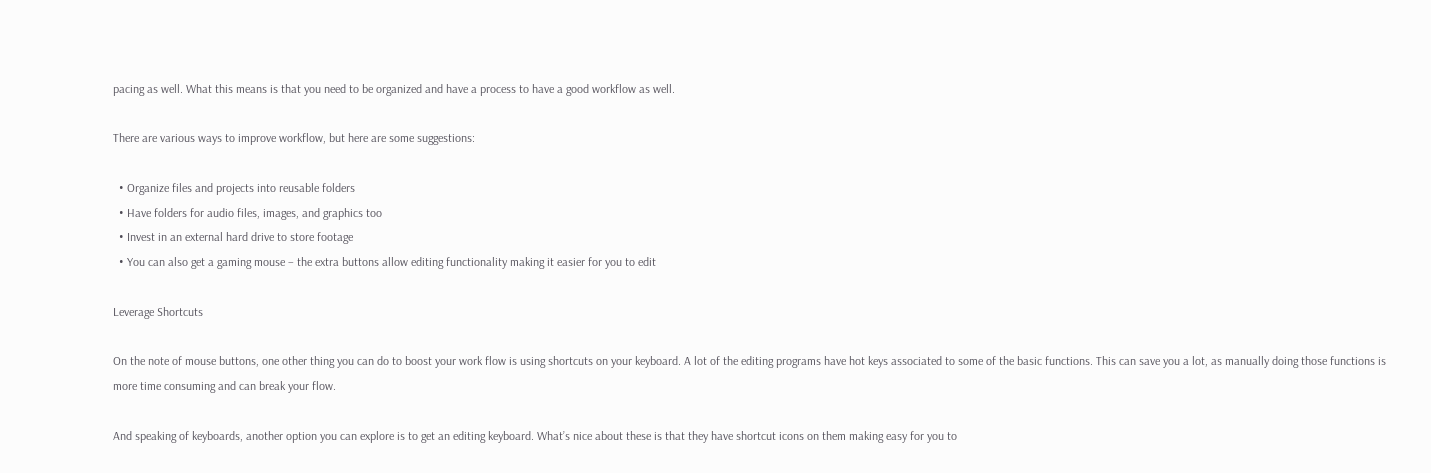pacing as well. What this means is that you need to be organized and have a process to have a good workflow as well.

There are various ways to improve workflow, but here are some suggestions:

  • Organize files and projects into reusable folders
  • Have folders for audio files, images, and graphics too
  • Invest in an external hard drive to store footage
  • You can also get a gaming mouse – the extra buttons allow editing functionality making it easier for you to edit

Leverage Shortcuts

On the note of mouse buttons, one other thing you can do to boost your work flow is using shortcuts on your keyboard. A lot of the editing programs have hot keys associated to some of the basic functions. This can save you a lot, as manually doing those functions is more time consuming and can break your flow.

And speaking of keyboards, another option you can explore is to get an editing keyboard. What’s nice about these is that they have shortcut icons on them making easy for you to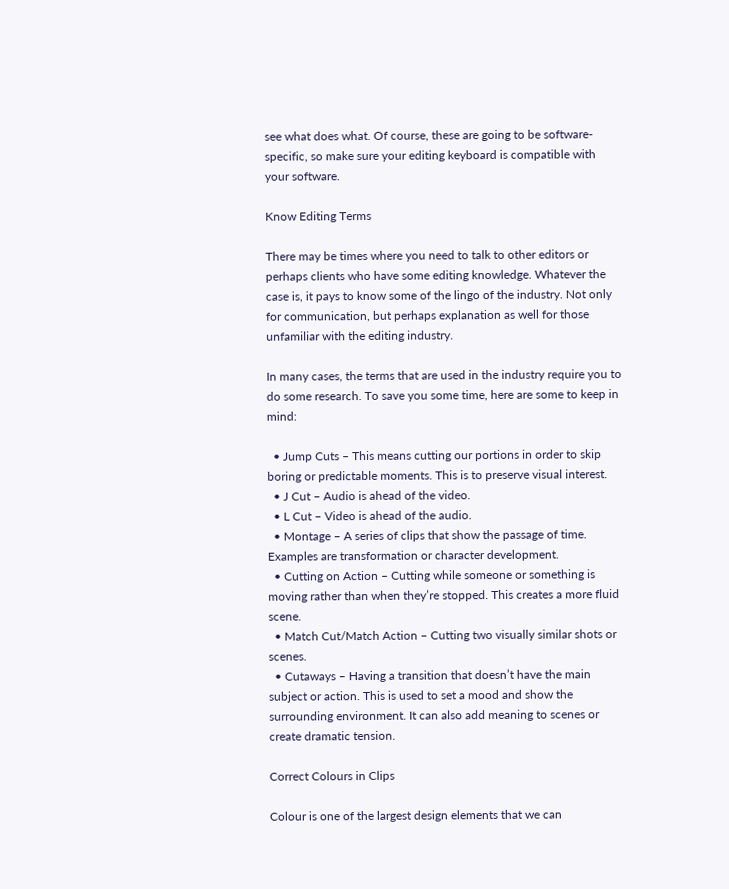see what does what. Of course, these are going to be software-specific, so make sure your editing keyboard is compatible with your software.

Know Editing Terms

There may be times where you need to talk to other editors or perhaps clients who have some editing knowledge. Whatever the case is, it pays to know some of the lingo of the industry. Not only for communication, but perhaps explanation as well for those unfamiliar with the editing industry.

In many cases, the terms that are used in the industry require you to do some research. To save you some time, here are some to keep in mind:

  • Jump Cuts – This means cutting our portions in order to skip boring or predictable moments. This is to preserve visual interest.
  • J Cut – Audio is ahead of the video.
  • L Cut – Video is ahead of the audio.
  • Montage – A series of clips that show the passage of time. Examples are transformation or character development.
  • Cutting on Action – Cutting while someone or something is moving rather than when they’re stopped. This creates a more fluid scene.
  • Match Cut/Match Action – Cutting two visually similar shots or scenes.
  • Cutaways – Having a transition that doesn’t have the main subject or action. This is used to set a mood and show the surrounding environment. It can also add meaning to scenes or create dramatic tension.

Correct Colours in Clips

Colour is one of the largest design elements that we can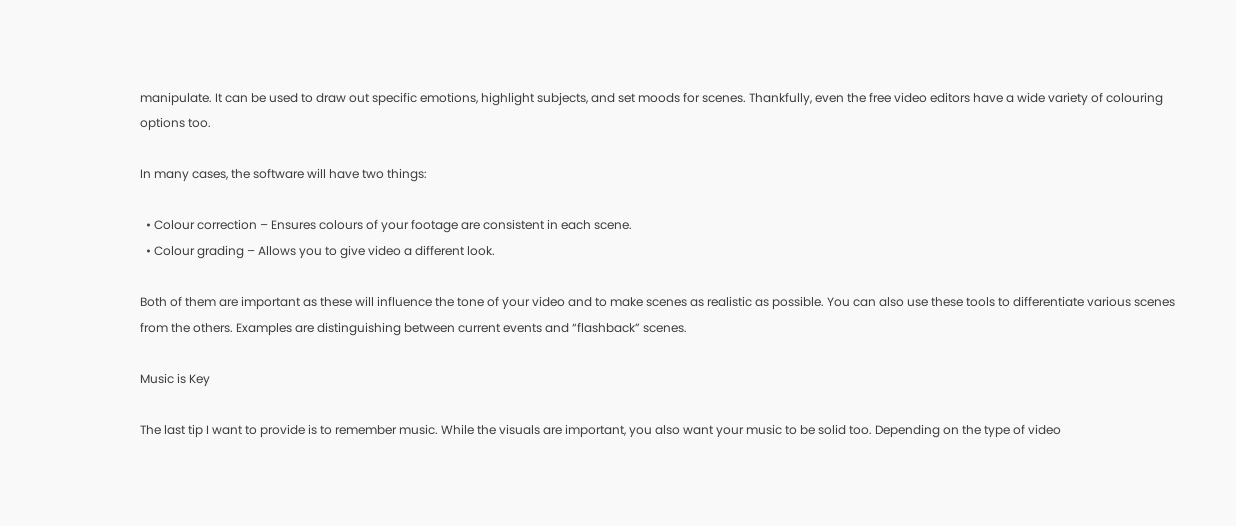manipulate. It can be used to draw out specific emotions, highlight subjects, and set moods for scenes. Thankfully, even the free video editors have a wide variety of colouring options too.

In many cases, the software will have two things:

  • Colour correction – Ensures colours of your footage are consistent in each scene.
  • Colour grading – Allows you to give video a different look.

Both of them are important as these will influence the tone of your video and to make scenes as realistic as possible. You can also use these tools to differentiate various scenes from the others. Examples are distinguishing between current events and “flashback” scenes.

Music is Key

The last tip I want to provide is to remember music. While the visuals are important, you also want your music to be solid too. Depending on the type of video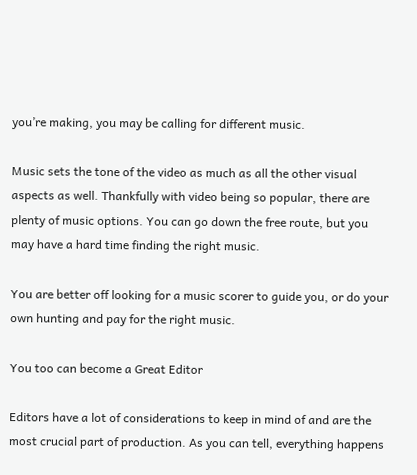you’re making, you may be calling for different music.

Music sets the tone of the video as much as all the other visual aspects as well. Thankfully with video being so popular, there are plenty of music options. You can go down the free route, but you may have a hard time finding the right music.

You are better off looking for a music scorer to guide you, or do your own hunting and pay for the right music.

You too can become a Great Editor

Editors have a lot of considerations to keep in mind of and are the most crucial part of production. As you can tell, everything happens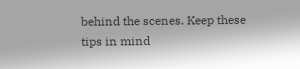behind the scenes. Keep these tips in mind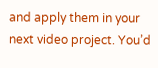and apply them in your next video project. You’d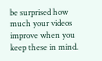be surprised how much your videos improve when you keep these in mind.